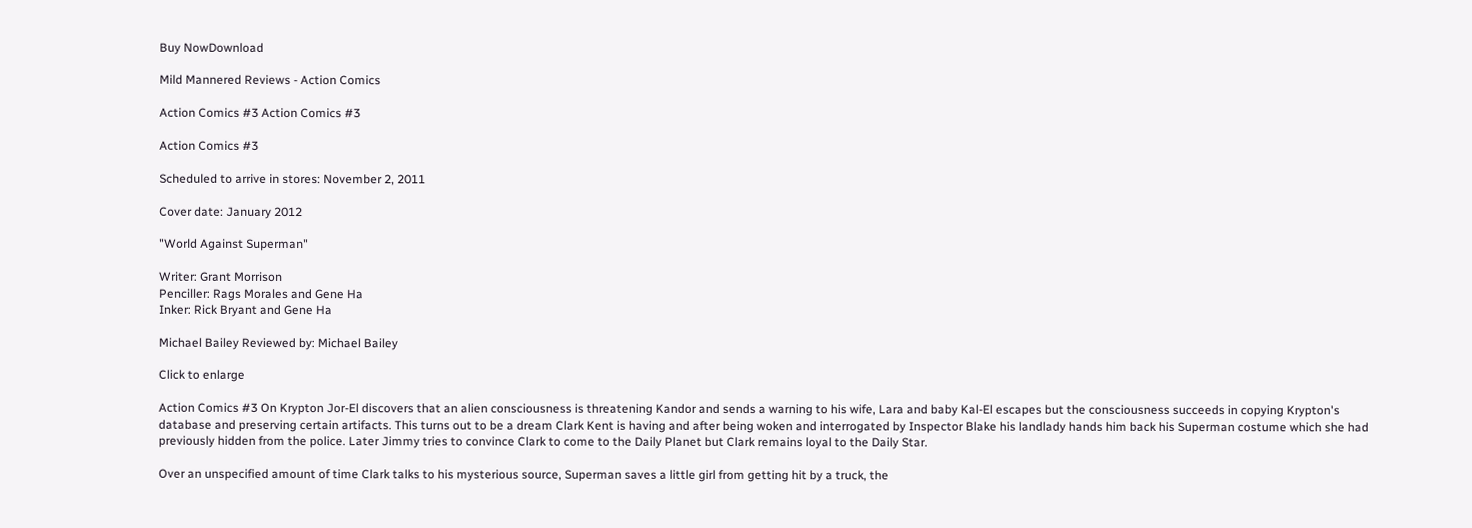Buy NowDownload

Mild Mannered Reviews - Action Comics

Action Comics #3 Action Comics #3

Action Comics #3

Scheduled to arrive in stores: November 2, 2011

Cover date: January 2012

"World Against Superman"

Writer: Grant Morrison
Penciller: Rags Morales and Gene Ha
Inker: Rick Bryant and Gene Ha

Michael Bailey Reviewed by: Michael Bailey

Click to enlarge

Action Comics #3 On Krypton Jor-El discovers that an alien consciousness is threatening Kandor and sends a warning to his wife, Lara and baby Kal-El escapes but the consciousness succeeds in copying Krypton's database and preserving certain artifacts. This turns out to be a dream Clark Kent is having and after being woken and interrogated by Inspector Blake his landlady hands him back his Superman costume which she had previously hidden from the police. Later Jimmy tries to convince Clark to come to the Daily Planet but Clark remains loyal to the Daily Star.

Over an unspecified amount of time Clark talks to his mysterious source, Superman saves a little girl from getting hit by a truck, the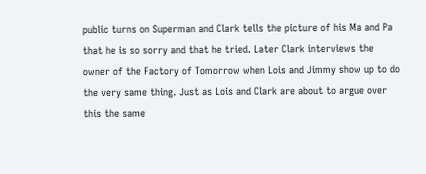public turns on Superman and Clark tells the picture of his Ma and Pa that he is so sorry and that he tried. Later Clark interviews the owner of the Factory of Tomorrow when Lois and Jimmy show up to do the very same thing. Just as Lois and Clark are about to argue over this the same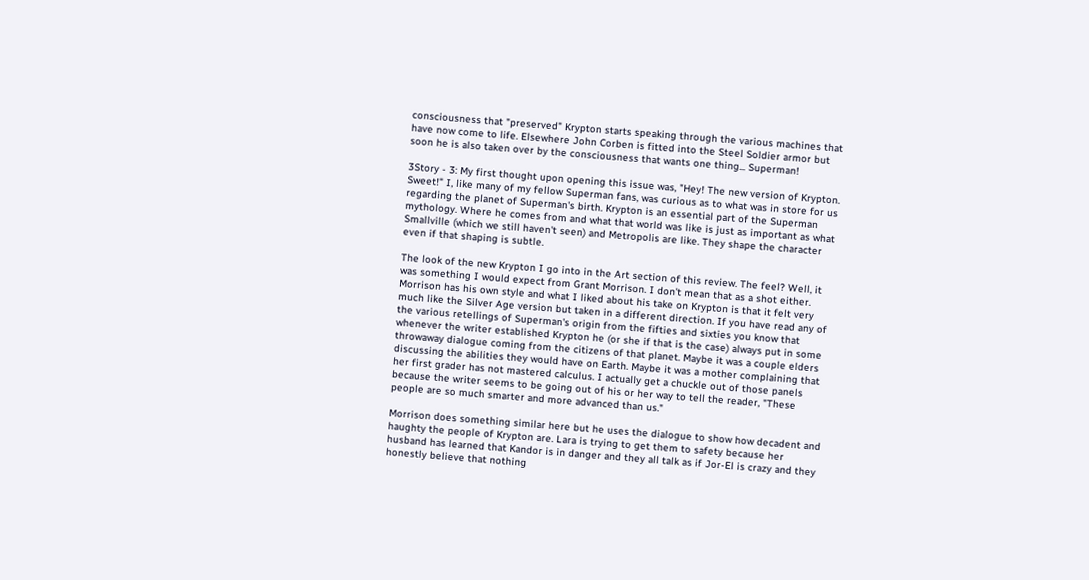consciousness that "preserved" Krypton starts speaking through the various machines that have now come to life. Elsewhere John Corben is fitted into the Steel Soldier armor but soon he is also taken over by the consciousness that wants one thing... Superman!

3Story - 3: My first thought upon opening this issue was, "Hey! The new version of Krypton. Sweet!" I, like many of my fellow Superman fans, was curious as to what was in store for us regarding the planet of Superman's birth. Krypton is an essential part of the Superman mythology. Where he comes from and what that world was like is just as important as what Smallville (which we still haven't seen) and Metropolis are like. They shape the character even if that shaping is subtle.

The look of the new Krypton I go into in the Art section of this review. The feel? Well, it was something I would expect from Grant Morrison. I don't mean that as a shot either. Morrison has his own style and what I liked about his take on Krypton is that it felt very much like the Silver Age version but taken in a different direction. If you have read any of the various retellings of Superman's origin from the fifties and sixties you know that whenever the writer established Krypton he (or she if that is the case) always put in some throwaway dialogue coming from the citizens of that planet. Maybe it was a couple elders discussing the abilities they would have on Earth. Maybe it was a mother complaining that her first grader has not mastered calculus. I actually get a chuckle out of those panels because the writer seems to be going out of his or her way to tell the reader, "These people are so much smarter and more advanced than us."

Morrison does something similar here but he uses the dialogue to show how decadent and haughty the people of Krypton are. Lara is trying to get them to safety because her husband has learned that Kandor is in danger and they all talk as if Jor-El is crazy and they honestly believe that nothing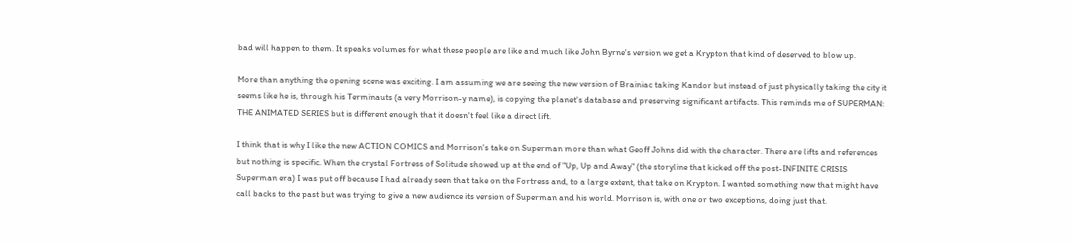bad will happen to them. It speaks volumes for what these people are like and much like John Byrne's version we get a Krypton that kind of deserved to blow up.

More than anything the opening scene was exciting. I am assuming we are seeing the new version of Brainiac taking Kandor but instead of just physically taking the city it seems like he is, through his Terminauts (a very Morrison-y name), is copying the planet's database and preserving significant artifacts. This reminds me of SUPERMAN: THE ANIMATED SERIES but is different enough that it doesn't feel like a direct lift.

I think that is why I like the new ACTION COMICS and Morrison's take on Superman more than what Geoff Johns did with the character. There are lifts and references but nothing is specific. When the crystal Fortress of Solitude showed up at the end of "Up, Up and Away" (the storyline that kicked off the post-INFINITE CRISIS Superman era) I was put off because I had already seen that take on the Fortress and, to a large extent, that take on Krypton. I wanted something new that might have call backs to the past but was trying to give a new audience its version of Superman and his world. Morrison is, with one or two exceptions, doing just that.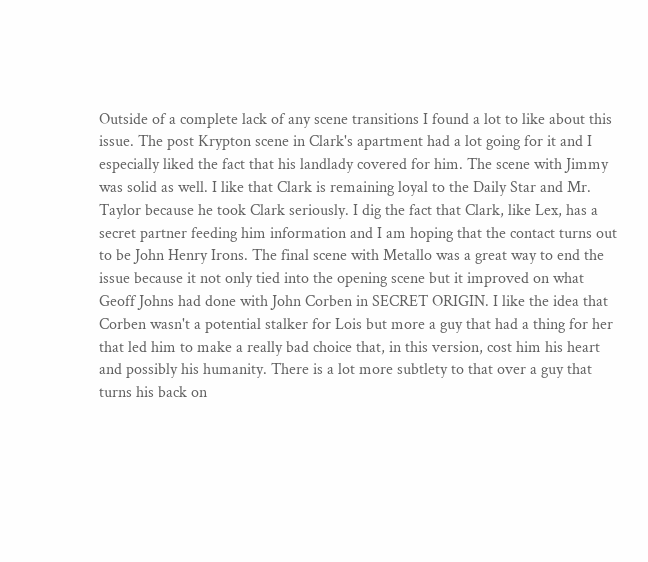Outside of a complete lack of any scene transitions I found a lot to like about this issue. The post Krypton scene in Clark's apartment had a lot going for it and I especially liked the fact that his landlady covered for him. The scene with Jimmy was solid as well. I like that Clark is remaining loyal to the Daily Star and Mr. Taylor because he took Clark seriously. I dig the fact that Clark, like Lex, has a secret partner feeding him information and I am hoping that the contact turns out to be John Henry Irons. The final scene with Metallo was a great way to end the issue because it not only tied into the opening scene but it improved on what Geoff Johns had done with John Corben in SECRET ORIGIN. I like the idea that Corben wasn't a potential stalker for Lois but more a guy that had a thing for her that led him to make a really bad choice that, in this version, cost him his heart and possibly his humanity. There is a lot more subtlety to that over a guy that turns his back on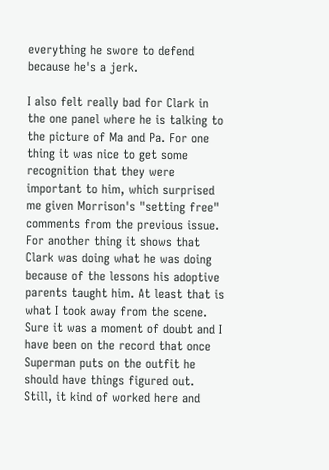everything he swore to defend because he's a jerk.

I also felt really bad for Clark in the one panel where he is talking to the picture of Ma and Pa. For one thing it was nice to get some recognition that they were important to him, which surprised me given Morrison's "setting free" comments from the previous issue. For another thing it shows that Clark was doing what he was doing because of the lessons his adoptive parents taught him. At least that is what I took away from the scene. Sure it was a moment of doubt and I have been on the record that once Superman puts on the outfit he should have things figured out. Still, it kind of worked here and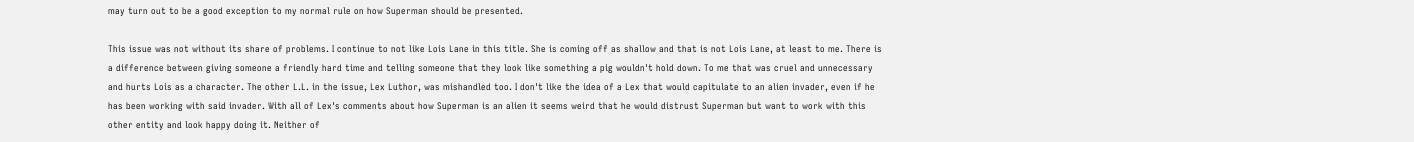may turn out to be a good exception to my normal rule on how Superman should be presented.

This issue was not without its share of problems. I continue to not like Lois Lane in this title. She is coming off as shallow and that is not Lois Lane, at least to me. There is a difference between giving someone a friendly hard time and telling someone that they look like something a pig wouldn't hold down. To me that was cruel and unnecessary and hurts Lois as a character. The other L.L. in the issue, Lex Luthor, was mishandled too. I don't like the idea of a Lex that would capitulate to an alien invader, even if he has been working with said invader. With all of Lex's comments about how Superman is an alien it seems weird that he would distrust Superman but want to work with this other entity and look happy doing it. Neither of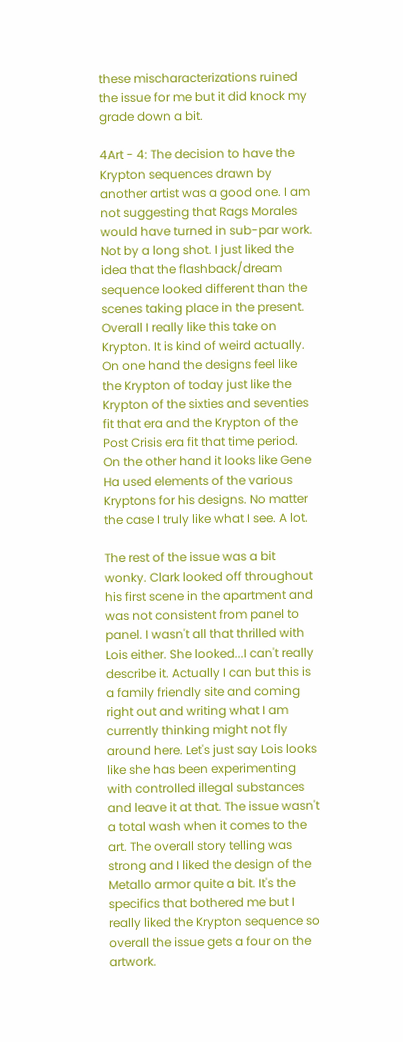these mischaracterizations ruined the issue for me but it did knock my grade down a bit.

4Art - 4: The decision to have the Krypton sequences drawn by another artist was a good one. I am not suggesting that Rags Morales would have turned in sub-par work. Not by a long shot. I just liked the idea that the flashback/dream sequence looked different than the scenes taking place in the present. Overall I really like this take on Krypton. It is kind of weird actually. On one hand the designs feel like the Krypton of today just like the Krypton of the sixties and seventies fit that era and the Krypton of the Post Crisis era fit that time period. On the other hand it looks like Gene Ha used elements of the various Kryptons for his designs. No matter the case I truly like what I see. A lot.

The rest of the issue was a bit wonky. Clark looked off throughout his first scene in the apartment and was not consistent from panel to panel. I wasn't all that thrilled with Lois either. She looked...I can't really describe it. Actually I can but this is a family friendly site and coming right out and writing what I am currently thinking might not fly around here. Let's just say Lois looks like she has been experimenting with controlled illegal substances and leave it at that. The issue wasn't a total wash when it comes to the art. The overall story telling was strong and I liked the design of the Metallo armor quite a bit. It's the specifics that bothered me but I really liked the Krypton sequence so overall the issue gets a four on the artwork.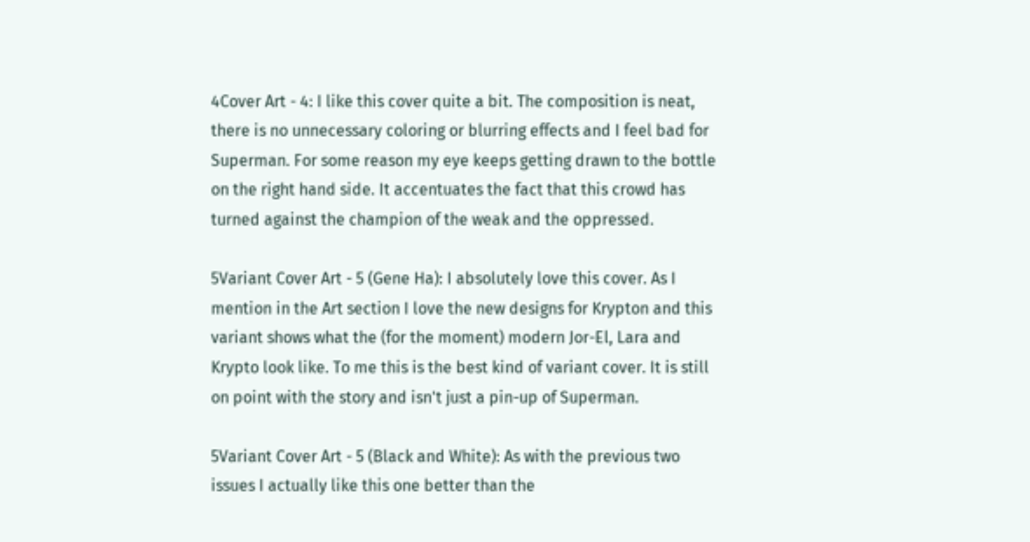4Cover Art - 4: I like this cover quite a bit. The composition is neat, there is no unnecessary coloring or blurring effects and I feel bad for Superman. For some reason my eye keeps getting drawn to the bottle on the right hand side. It accentuates the fact that this crowd has turned against the champion of the weak and the oppressed.

5Variant Cover Art - 5 (Gene Ha): I absolutely love this cover. As I mention in the Art section I love the new designs for Krypton and this variant shows what the (for the moment) modern Jor-El, Lara and Krypto look like. To me this is the best kind of variant cover. It is still on point with the story and isn't just a pin-up of Superman.

5Variant Cover Art - 5 (Black and White): As with the previous two issues I actually like this one better than the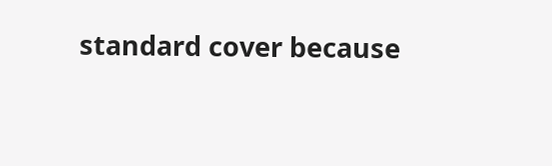standard cover because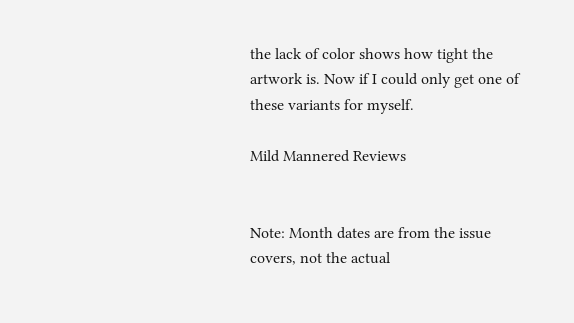the lack of color shows how tight the artwork is. Now if I could only get one of these variants for myself.

Mild Mannered Reviews


Note: Month dates are from the issue covers, not the actual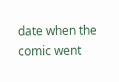date when the comic went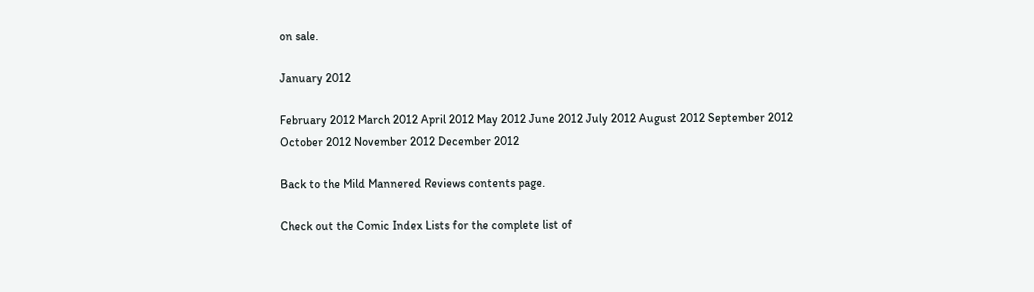on sale.

January 2012

February 2012 March 2012 April 2012 May 2012 June 2012 July 2012 August 2012 September 2012 October 2012 November 2012 December 2012

Back to the Mild Mannered Reviews contents page.

Check out the Comic Index Lists for the complete list of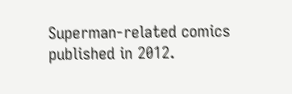Superman-related comics published in 2012.